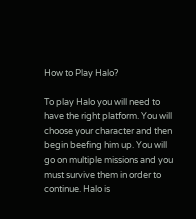How to Play Halo?

To play Halo you will need to have the right platform. You will choose your character and then begin beefing him up. You will go on multiple missions and you must survive them in order to continue. Halo is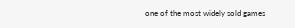one of the most widely sold games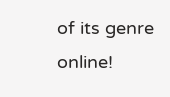of its genre online!